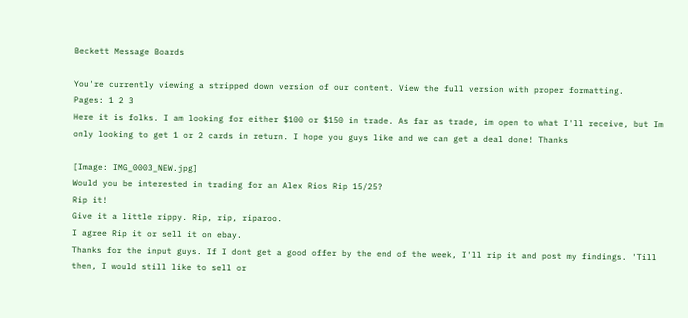Beckett Message Boards

You're currently viewing a stripped down version of our content. View the full version with proper formatting.
Pages: 1 2 3
Here it is folks. I am looking for either $100 or $150 in trade. As far as trade, im open to what I'll receive, but Im only looking to get 1 or 2 cards in return. I hope you guys like and we can get a deal done! Thanks

[Image: IMG_0003_NEW.jpg]
Would you be interested in trading for an Alex Rios Rip 15/25?
Rip it!
Give it a little rippy. Rip, rip, riparoo.
I agree Rip it or sell it on ebay.
Thanks for the input guys. If I dont get a good offer by the end of the week, I'll rip it and post my findings. 'Till then, I would still like to sell or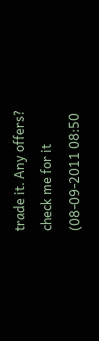trade it. Any offers?
check me for it
(08-09-2011 08:50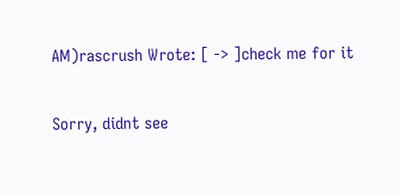AM)rascrush Wrote: [ -> ]check me for it

Sorry, didnt see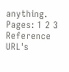anything.
Pages: 1 2 3
Reference URL's